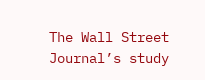The Wall Street Journal’s study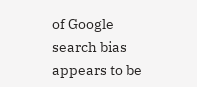of Google search bias appears to be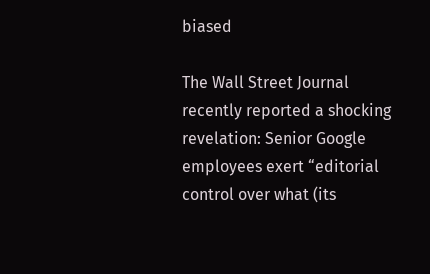biased

The Wall Street Journal recently reported a shocking revelation: Senior Google employees exert “editorial control over what (its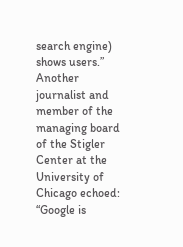search engine) shows users.” Another journalist and member of the managing board of the Stigler Center at the University of Chicago echoed: “Google is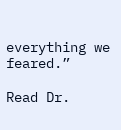everything we feared.”

Read Dr.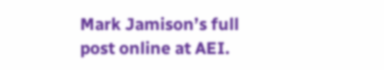Mark Jamison’s full post online at AEI.